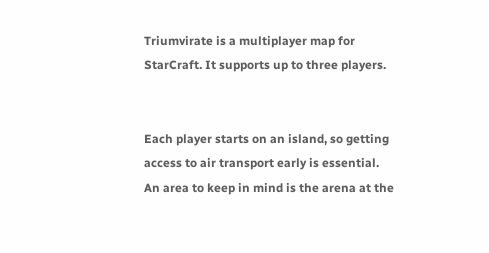Triumvirate is a multiplayer map for StarCraft. It supports up to three players.


Each player starts on an island, so getting access to air transport early is essential. An area to keep in mind is the arena at the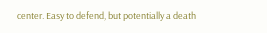center. Easy to defend, but potentially a death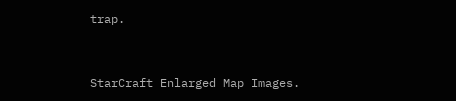trap.


StarCraft Enlarged Map Images.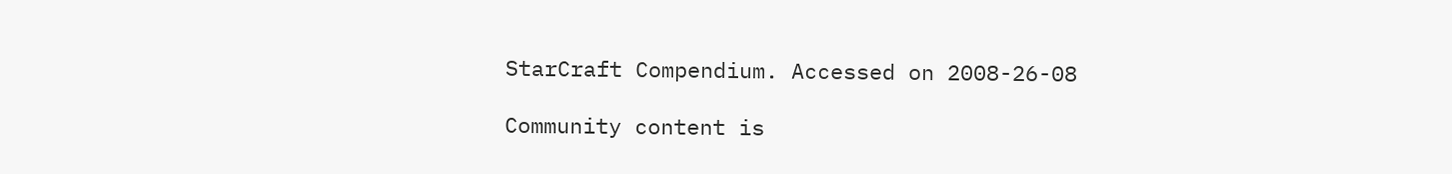StarCraft Compendium. Accessed on 2008-26-08

Community content is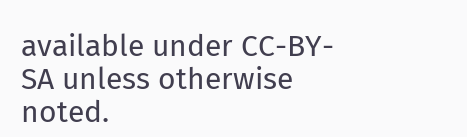available under CC-BY-SA unless otherwise noted.